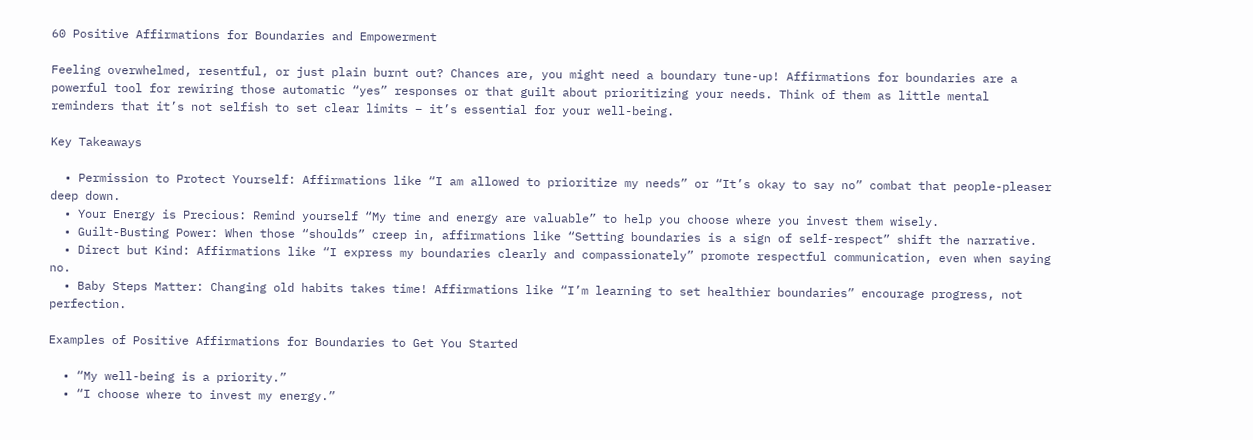60 Positive Affirmations for Boundaries and Empowerment

Feeling overwhelmed, resentful, or just plain burnt out? Chances are, you might need a boundary tune-up! Affirmations for boundaries are a powerful tool for rewiring those automatic “yes” responses or that guilt about prioritizing your needs. Think of them as little mental reminders that it’s not selfish to set clear limits – it’s essential for your well-being.

Key Takeaways

  • Permission to Protect Yourself: Affirmations like “I am allowed to prioritize my needs” or “It’s okay to say no” combat that people-pleaser deep down.
  • Your Energy is Precious: Remind yourself “My time and energy are valuable” to help you choose where you invest them wisely.
  • Guilt-Busting Power: When those “shoulds” creep in, affirmations like “Setting boundaries is a sign of self-respect” shift the narrative.
  • Direct but Kind: Affirmations like “I express my boundaries clearly and compassionately” promote respectful communication, even when saying no.
  • Baby Steps Matter: Changing old habits takes time! Affirmations like “I’m learning to set healthier boundaries” encourage progress, not perfection.

Examples of Positive Affirmations for Boundaries to Get You Started

  • “My well-being is a priority.”
  • “I choose where to invest my energy.”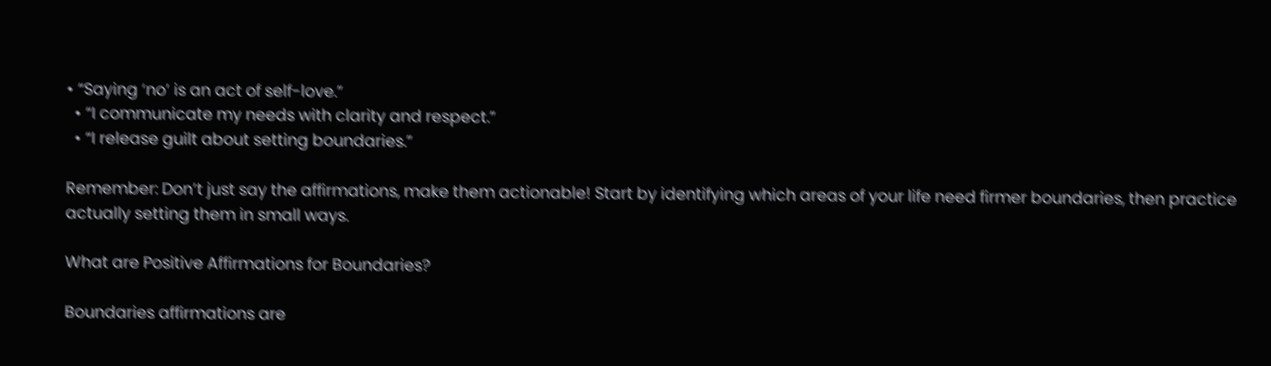• “Saying ‘no’ is an act of self-love.”
  • “I communicate my needs with clarity and respect.”
  • “I release guilt about setting boundaries.”

Remember: Don’t just say the affirmations, make them actionable! Start by identifying which areas of your life need firmer boundaries, then practice actually setting them in small ways.

What are Positive Affirmations for Boundaries?

Boundaries affirmations are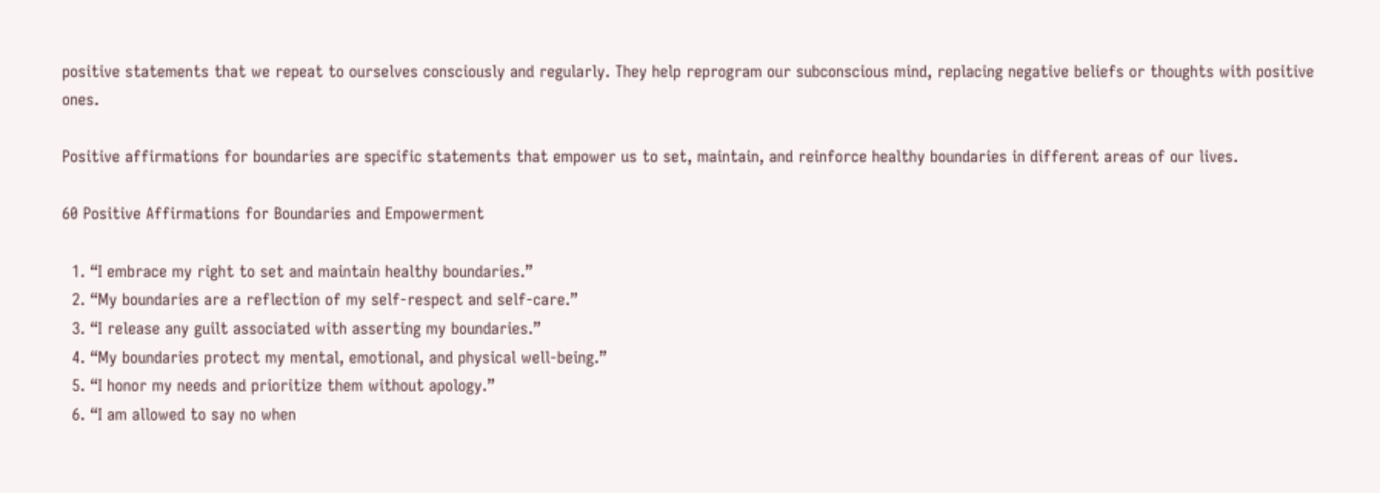positive statements that we repeat to ourselves consciously and regularly. They help reprogram our subconscious mind, replacing negative beliefs or thoughts with positive ones.

Positive affirmations for boundaries are specific statements that empower us to set, maintain, and reinforce healthy boundaries in different areas of our lives.

60 Positive Affirmations for Boundaries and Empowerment

  1. “I embrace my right to set and maintain healthy boundaries.”
  2. “My boundaries are a reflection of my self-respect and self-care.”
  3. “I release any guilt associated with asserting my boundaries.”
  4. “My boundaries protect my mental, emotional, and physical well-being.”
  5. “I honor my needs and prioritize them without apology.”
  6. “I am allowed to say no when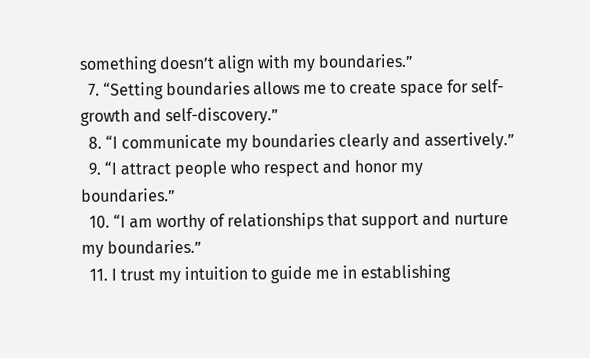something doesn’t align with my boundaries.”
  7. “Setting boundaries allows me to create space for self-growth and self-discovery.”
  8. “I communicate my boundaries clearly and assertively.”
  9. “I attract people who respect and honor my boundaries.”
  10. “I am worthy of relationships that support and nurture my boundaries.”
  11. I trust my intuition to guide me in establishing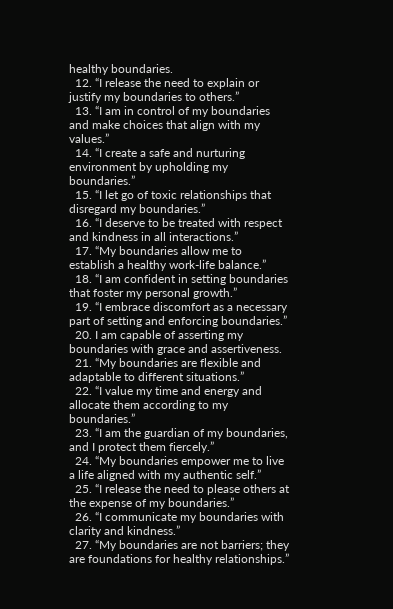healthy boundaries.
  12. “I release the need to explain or justify my boundaries to others.”
  13. “I am in control of my boundaries and make choices that align with my values.”
  14. “I create a safe and nurturing environment by upholding my boundaries.”
  15. “I let go of toxic relationships that disregard my boundaries.”
  16. “I deserve to be treated with respect and kindness in all interactions.”
  17. “My boundaries allow me to establish a healthy work-life balance.”
  18. “I am confident in setting boundaries that foster my personal growth.”
  19. “I embrace discomfort as a necessary part of setting and enforcing boundaries.”
  20. I am capable of asserting my boundaries with grace and assertiveness.
  21. “My boundaries are flexible and adaptable to different situations.”
  22. “I value my time and energy and allocate them according to my boundaries.”
  23. “I am the guardian of my boundaries, and I protect them fiercely.”
  24. “My boundaries empower me to live a life aligned with my authentic self.”
  25. “I release the need to please others at the expense of my boundaries.”
  26. “I communicate my boundaries with clarity and kindness.”
  27. “My boundaries are not barriers; they are foundations for healthy relationships.”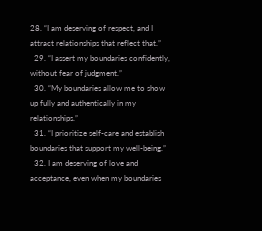28. “I am deserving of respect, and I attract relationships that reflect that.”
  29. “I assert my boundaries confidently, without fear of judgment.”
  30. “My boundaries allow me to show up fully and authentically in my relationships.”
  31. “I prioritize self-care and establish boundaries that support my well-being.”
  32. I am deserving of love and acceptance, even when my boundaries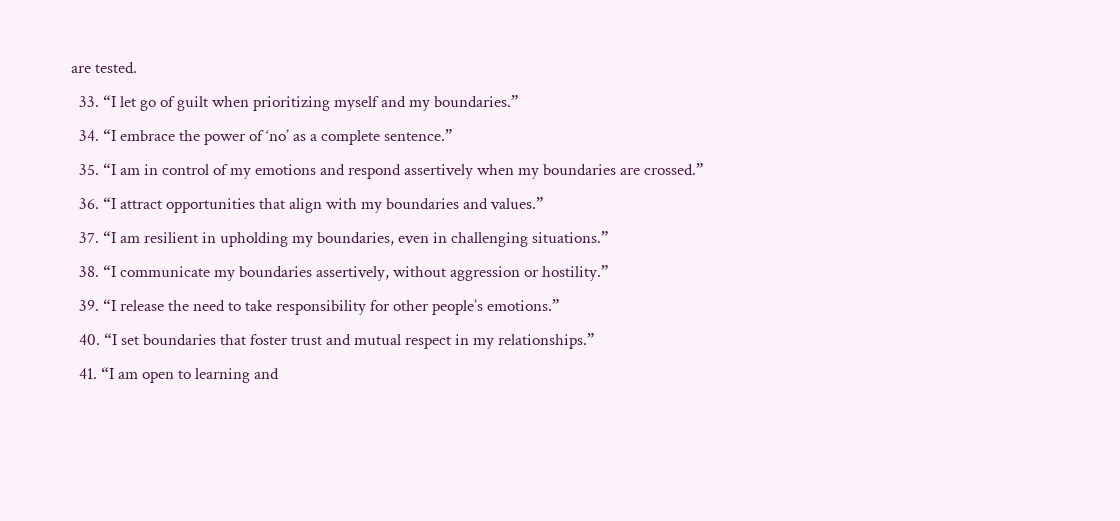are tested.
  33. “I let go of guilt when prioritizing myself and my boundaries.”
  34. “I embrace the power of ‘no’ as a complete sentence.”
  35. “I am in control of my emotions and respond assertively when my boundaries are crossed.”
  36. “I attract opportunities that align with my boundaries and values.”
  37. “I am resilient in upholding my boundaries, even in challenging situations.”
  38. “I communicate my boundaries assertively, without aggression or hostility.”
  39. “I release the need to take responsibility for other people’s emotions.”
  40. “I set boundaries that foster trust and mutual respect in my relationships.”
  41. “I am open to learning and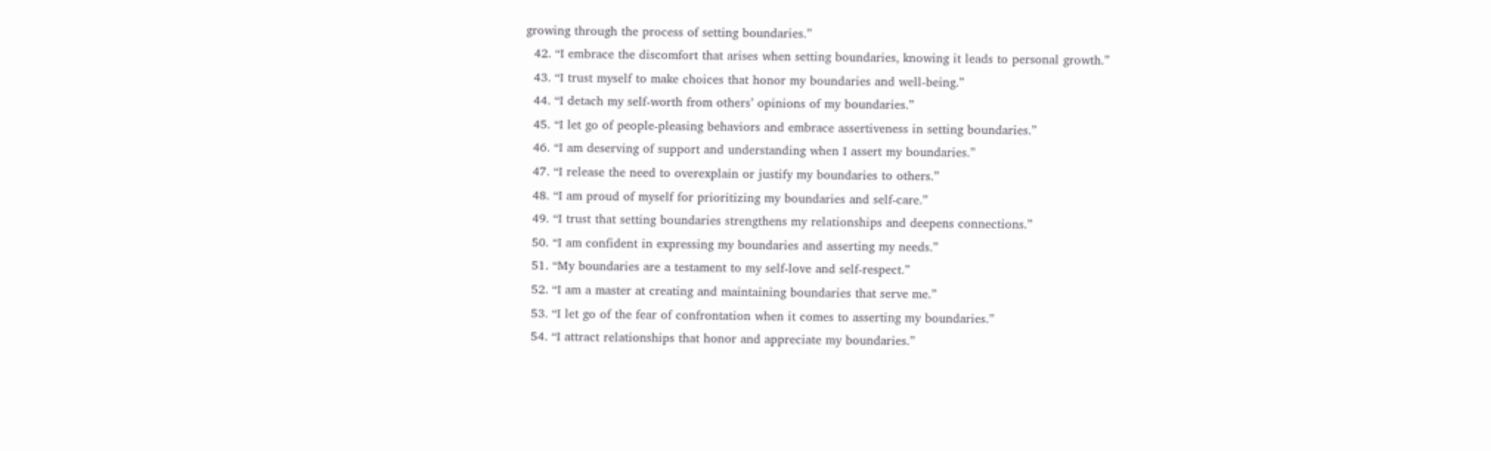growing through the process of setting boundaries.”
  42. “I embrace the discomfort that arises when setting boundaries, knowing it leads to personal growth.”
  43. “I trust myself to make choices that honor my boundaries and well-being.”
  44. “I detach my self-worth from others’ opinions of my boundaries.”
  45. “I let go of people-pleasing behaviors and embrace assertiveness in setting boundaries.”
  46. “I am deserving of support and understanding when I assert my boundaries.”
  47. “I release the need to overexplain or justify my boundaries to others.”
  48. “I am proud of myself for prioritizing my boundaries and self-care.”
  49. “I trust that setting boundaries strengthens my relationships and deepens connections.”
  50. “I am confident in expressing my boundaries and asserting my needs.”
  51. “My boundaries are a testament to my self-love and self-respect.”
  52. “I am a master at creating and maintaining boundaries that serve me.”
  53. “I let go of the fear of confrontation when it comes to asserting my boundaries.”
  54. “I attract relationships that honor and appreciate my boundaries.”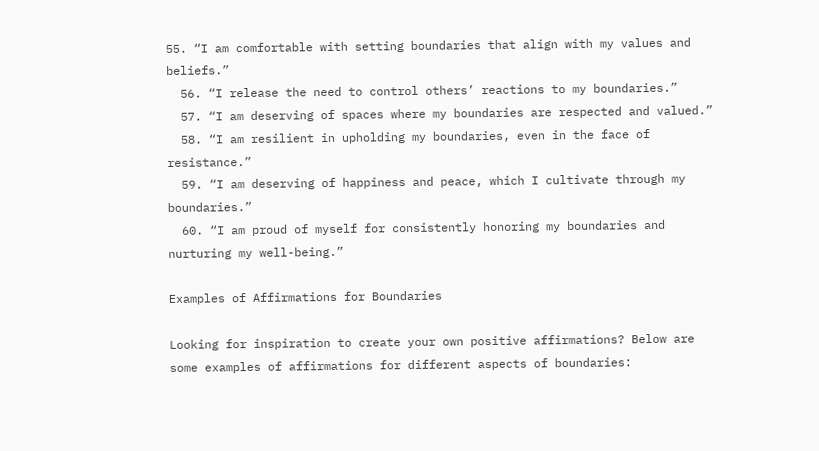55. “I am comfortable with setting boundaries that align with my values and beliefs.”
  56. “I release the need to control others’ reactions to my boundaries.”
  57. “I am deserving of spaces where my boundaries are respected and valued.”
  58. “I am resilient in upholding my boundaries, even in the face of resistance.”
  59. “I am deserving of happiness and peace, which I cultivate through my boundaries.”
  60. “I am proud of myself for consistently honoring my boundaries and nurturing my well-being.”

Examples of Affirmations for Boundaries

Looking for inspiration to create your own positive affirmations? Below are some examples of affirmations for different aspects of boundaries: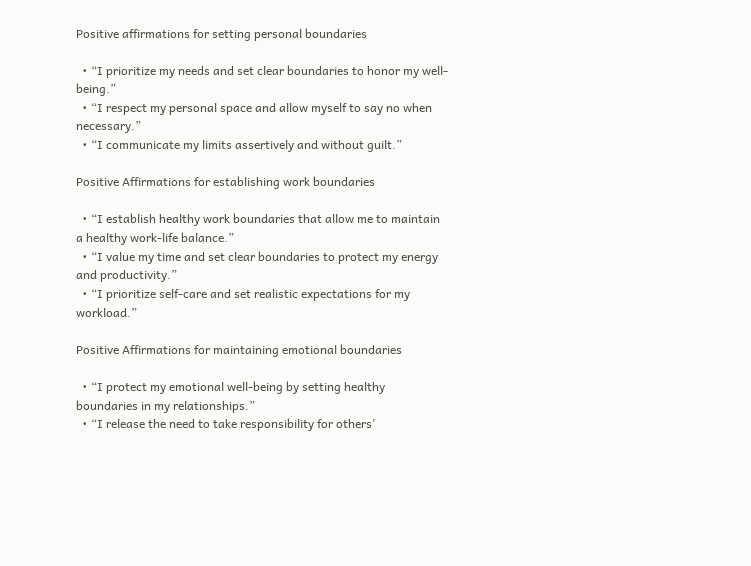Positive affirmations for setting personal boundaries

  • “I prioritize my needs and set clear boundaries to honor my well-being.”
  • “I respect my personal space and allow myself to say no when necessary.”
  • “I communicate my limits assertively and without guilt.”

Positive Affirmations for establishing work boundaries

  • “I establish healthy work boundaries that allow me to maintain a healthy work-life balance.”
  • “I value my time and set clear boundaries to protect my energy and productivity.”
  • “I prioritize self-care and set realistic expectations for my workload.”

Positive Affirmations for maintaining emotional boundaries

  • “I protect my emotional well-being by setting healthy boundaries in my relationships.”
  • “I release the need to take responsibility for others’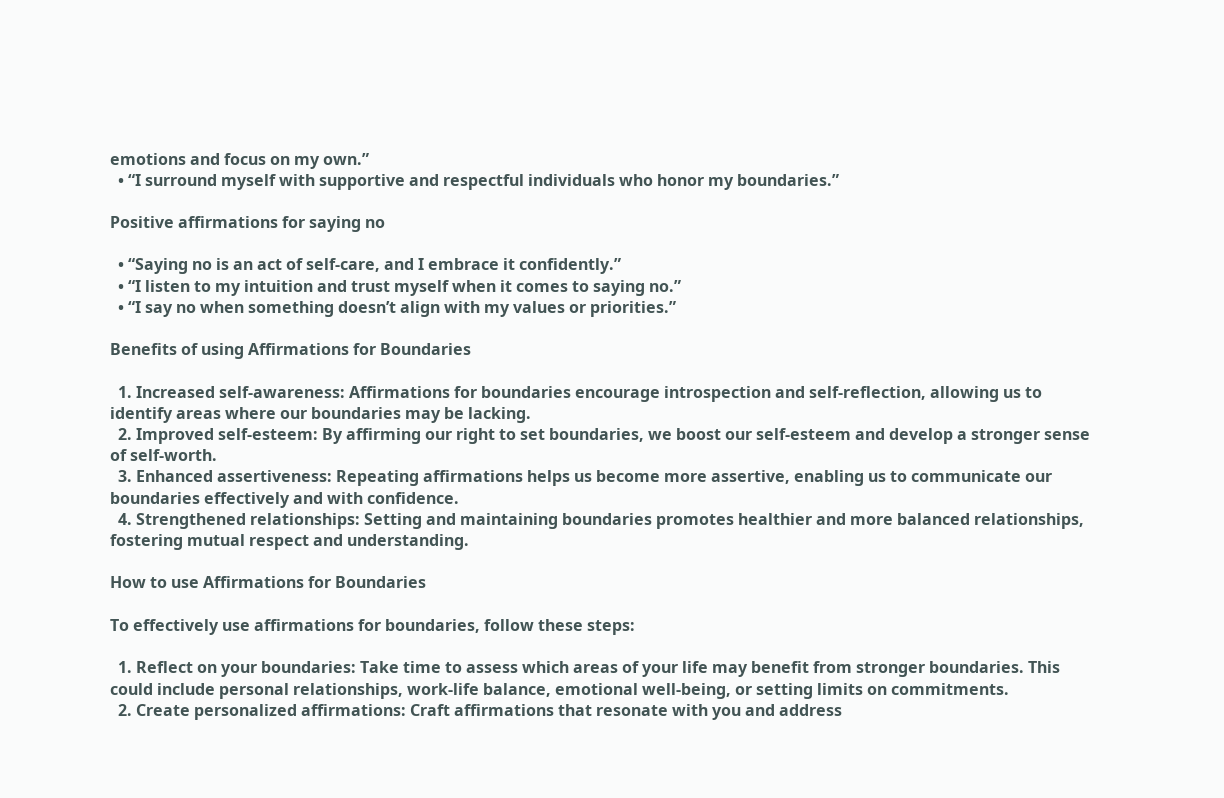emotions and focus on my own.”
  • “I surround myself with supportive and respectful individuals who honor my boundaries.”

Positive affirmations for saying no

  • “Saying no is an act of self-care, and I embrace it confidently.”
  • “I listen to my intuition and trust myself when it comes to saying no.”
  • “I say no when something doesn’t align with my values or priorities.”

Benefits of using Affirmations for Boundaries

  1. Increased self-awareness: Affirmations for boundaries encourage introspection and self-reflection, allowing us to identify areas where our boundaries may be lacking.
  2. Improved self-esteem: By affirming our right to set boundaries, we boost our self-esteem and develop a stronger sense of self-worth.
  3. Enhanced assertiveness: Repeating affirmations helps us become more assertive, enabling us to communicate our boundaries effectively and with confidence.
  4. Strengthened relationships: Setting and maintaining boundaries promotes healthier and more balanced relationships, fostering mutual respect and understanding.

How to use Affirmations for Boundaries

To effectively use affirmations for boundaries, follow these steps:

  1. Reflect on your boundaries: Take time to assess which areas of your life may benefit from stronger boundaries. This could include personal relationships, work-life balance, emotional well-being, or setting limits on commitments.
  2. Create personalized affirmations: Craft affirmations that resonate with you and address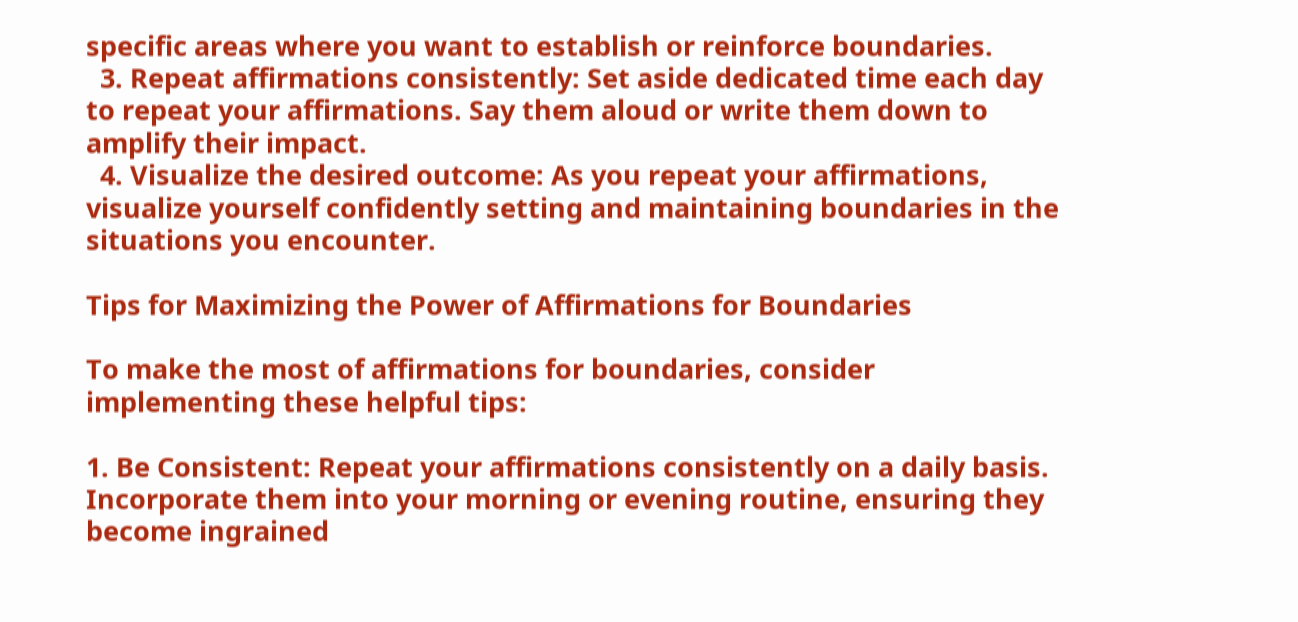specific areas where you want to establish or reinforce boundaries.
  3. Repeat affirmations consistently: Set aside dedicated time each day to repeat your affirmations. Say them aloud or write them down to amplify their impact.
  4. Visualize the desired outcome: As you repeat your affirmations, visualize yourself confidently setting and maintaining boundaries in the situations you encounter.

Tips for Maximizing the Power of Affirmations for Boundaries

To make the most of affirmations for boundaries, consider implementing these helpful tips:

1. Be Consistent: Repeat your affirmations consistently on a daily basis. Incorporate them into your morning or evening routine, ensuring they become ingrained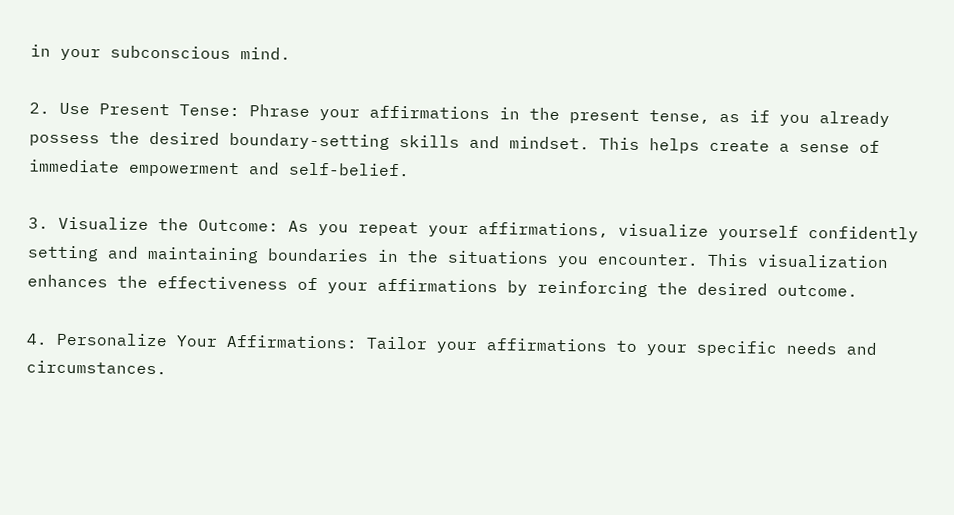in your subconscious mind.

2. Use Present Tense: Phrase your affirmations in the present tense, as if you already possess the desired boundary-setting skills and mindset. This helps create a sense of immediate empowerment and self-belief.

3. Visualize the Outcome: As you repeat your affirmations, visualize yourself confidently setting and maintaining boundaries in the situations you encounter. This visualization enhances the effectiveness of your affirmations by reinforcing the desired outcome.

4. Personalize Your Affirmations: Tailor your affirmations to your specific needs and circumstances.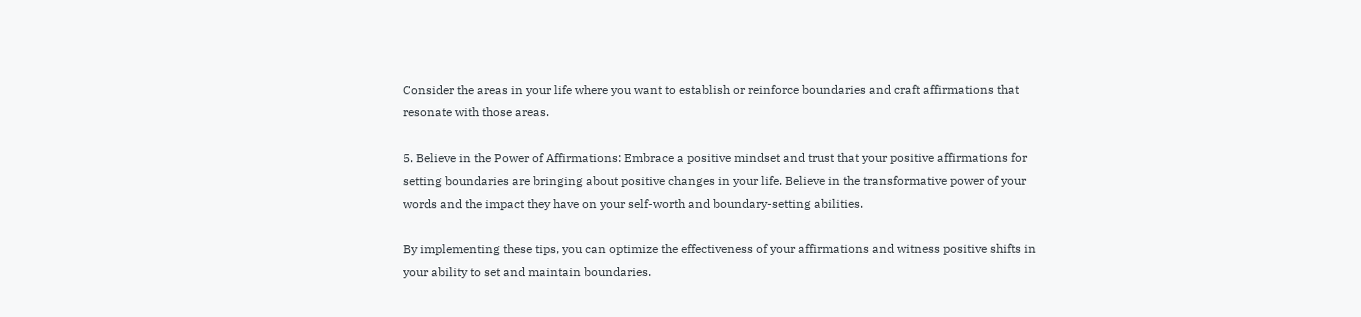Consider the areas in your life where you want to establish or reinforce boundaries and craft affirmations that resonate with those areas.

5. Believe in the Power of Affirmations: Embrace a positive mindset and trust that your positive affirmations for setting boundaries are bringing about positive changes in your life. Believe in the transformative power of your words and the impact they have on your self-worth and boundary-setting abilities.

By implementing these tips, you can optimize the effectiveness of your affirmations and witness positive shifts in your ability to set and maintain boundaries.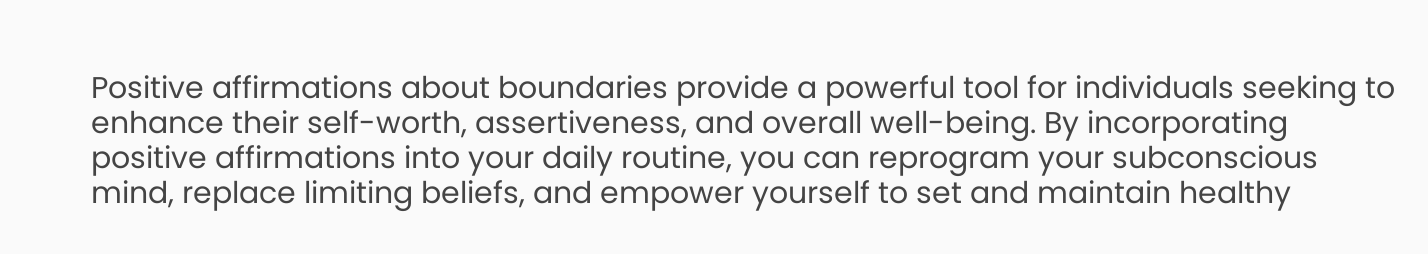Positive affirmations about boundaries provide a powerful tool for individuals seeking to enhance their self-worth, assertiveness, and overall well-being. By incorporating positive affirmations into your daily routine, you can reprogram your subconscious mind, replace limiting beliefs, and empower yourself to set and maintain healthy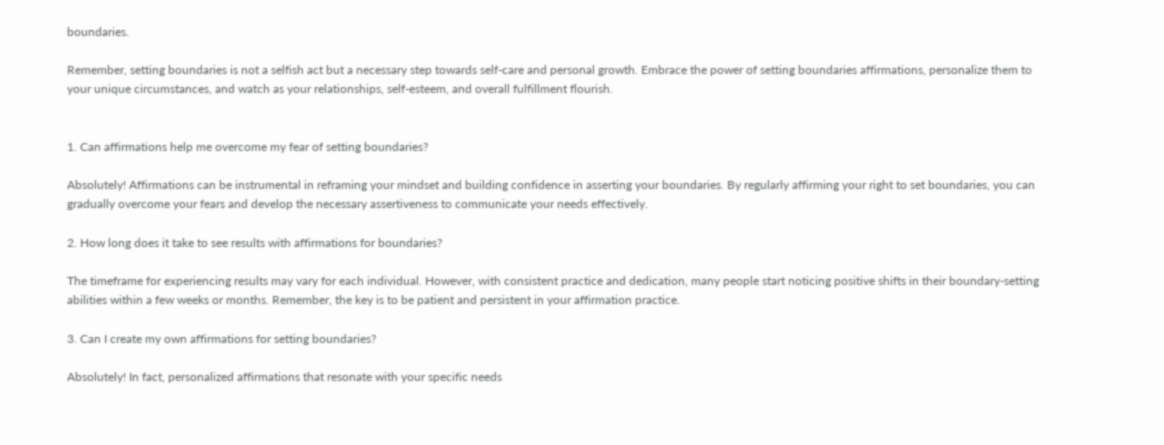boundaries.

Remember, setting boundaries is not a selfish act but a necessary step towards self-care and personal growth. Embrace the power of setting boundaries affirmations, personalize them to your unique circumstances, and watch as your relationships, self-esteem, and overall fulfillment flourish.


1. Can affirmations help me overcome my fear of setting boundaries?

Absolutely! Affirmations can be instrumental in reframing your mindset and building confidence in asserting your boundaries. By regularly affirming your right to set boundaries, you can gradually overcome your fears and develop the necessary assertiveness to communicate your needs effectively.

2. How long does it take to see results with affirmations for boundaries?

The timeframe for experiencing results may vary for each individual. However, with consistent practice and dedication, many people start noticing positive shifts in their boundary-setting abilities within a few weeks or months. Remember, the key is to be patient and persistent in your affirmation practice.

3. Can I create my own affirmations for setting boundaries?

Absolutely! In fact, personalized affirmations that resonate with your specific needs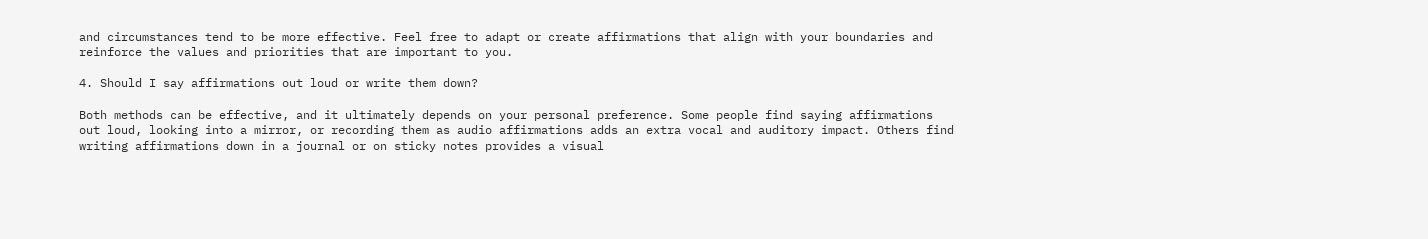and circumstances tend to be more effective. Feel free to adapt or create affirmations that align with your boundaries and reinforce the values and priorities that are important to you.

4. Should I say affirmations out loud or write them down?

Both methods can be effective, and it ultimately depends on your personal preference. Some people find saying affirmations out loud, looking into a mirror, or recording them as audio affirmations adds an extra vocal and auditory impact. Others find writing affirmations down in a journal or on sticky notes provides a visual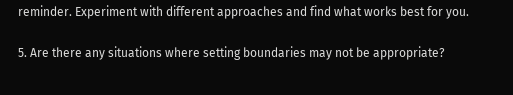reminder. Experiment with different approaches and find what works best for you.

5. Are there any situations where setting boundaries may not be appropriate?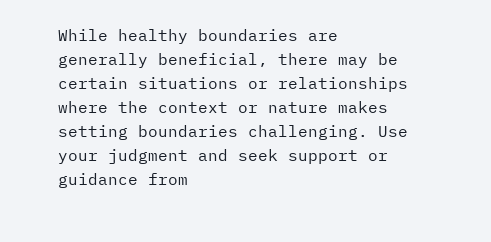While healthy boundaries are generally beneficial, there may be certain situations or relationships where the context or nature makes setting boundaries challenging. Use your judgment and seek support or guidance from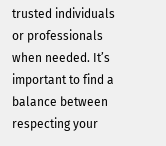trusted individuals or professionals when needed. It’s important to find a balance between respecting your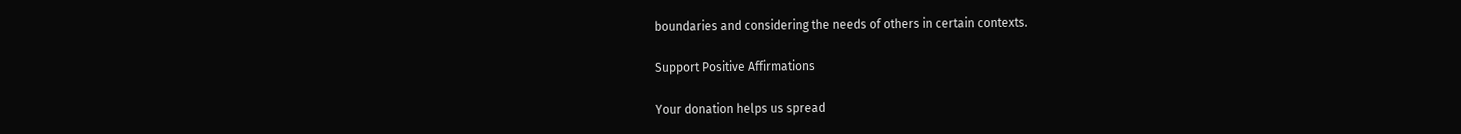boundaries and considering the needs of others in certain contexts.

Support Positive Affirmations

Your donation helps us spread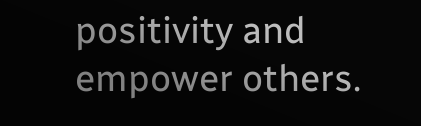positivity and empower others.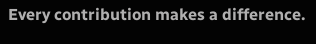Every contribution makes a difference.